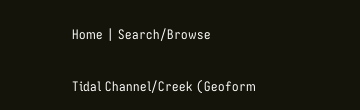Home | Search/Browse

Tidal Channel/Creek (Geoform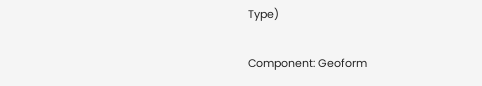Type)

Component: Geoform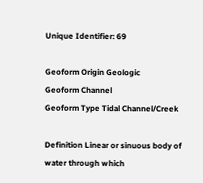Unique Identifier: 69

Geoform Origin Geologic
Geoform Channel
Geoform Type Tidal Channel/Creek

Definition Linear or sinuous body of water through which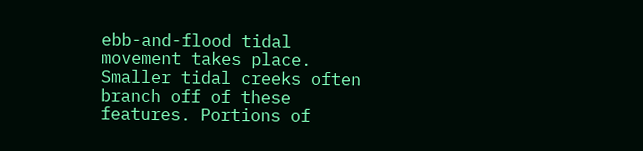ebb-and-flood tidal movement takes place. Smaller tidal creeks often branch off of these features. Portions of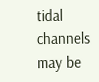tidal channels may be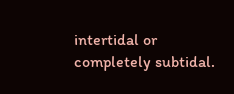intertidal or completely subtidal.